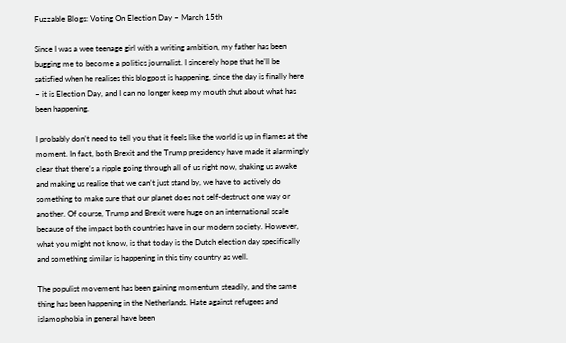Fuzzable Blogs: Voting On Election Day – March 15th

Since I was a wee teenage girl with a writing ambition, my father has been bugging me to become a politics journalist. I sincerely hope that he’ll be satisfied when he realises this blogpost is happening, since the day is finally here – it is Election Day, and I can no longer keep my mouth shut about what has been happening.

I probably don’t need to tell you that it feels like the world is up in flames at the moment. In fact, both Brexit and the Trump presidency have made it alarmingly clear that there’s a ripple going through all of us right now, shaking us awake and making us realise that we can’t just stand by, we have to actively do something to make sure that our planet does not self-destruct one way or another. Of course, Trump and Brexit were huge on an international scale because of the impact both countries have in our modern society. However, what you might not know, is that today is the Dutch election day specifically and something similar is happening in this tiny country as well.

The populist movement has been gaining momentum steadily, and the same thing has been happening in the Netherlands. Hate against refugees and islamophobia in general have been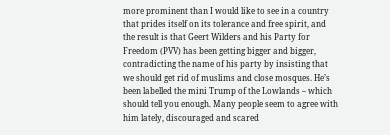more prominent than I would like to see in a country that prides itself on its tolerance and free spirit, and the result is that Geert Wilders and his Party for Freedom (PVV) has been getting bigger and bigger, contradicting the name of his party by insisting that we should get rid of muslims and close mosques. He’s been labelled the mini Trump of the Lowlands – which should tell you enough. Many people seem to agree with him lately, discouraged and scared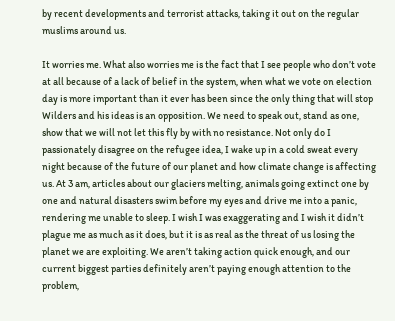by recent developments and terrorist attacks, taking it out on the regular muslims around us.

It worries me. What also worries me is the fact that I see people who don’t vote at all because of a lack of belief in the system, when what we vote on election day is more important than it ever has been since the only thing that will stop Wilders and his ideas is an opposition. We need to speak out, stand as one, show that we will not let this fly by with no resistance. Not only do I passionately disagree on the refugee idea, I wake up in a cold sweat every night because of the future of our planet and how climate change is affecting us. At 3 am, articles about our glaciers melting, animals going extinct one by one and natural disasters swim before my eyes and drive me into a panic, rendering me unable to sleep. I wish I was exaggerating and I wish it didn’t plague me as much as it does, but it is as real as the threat of us losing the planet we are exploiting. We aren’t taking action quick enough, and our current biggest parties definitely aren’t paying enough attention to the problem,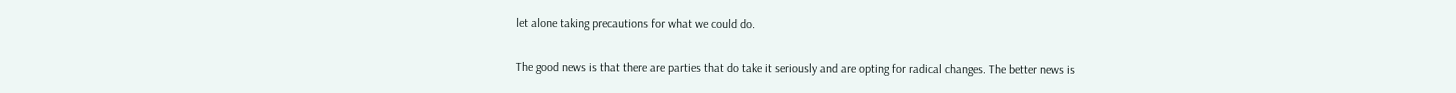let alone taking precautions for what we could do.

The good news is that there are parties that do take it seriously and are opting for radical changes. The better news is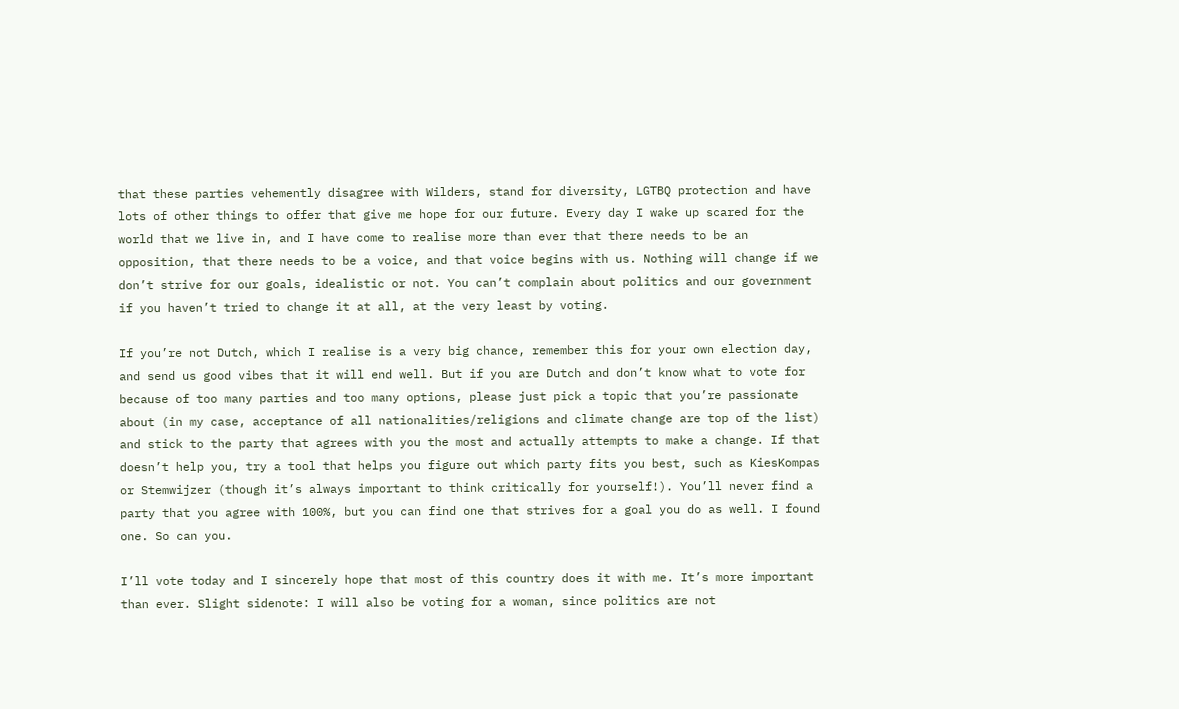that these parties vehemently disagree with Wilders, stand for diversity, LGTBQ protection and have lots of other things to offer that give me hope for our future. Every day I wake up scared for the world that we live in, and I have come to realise more than ever that there needs to be an opposition, that there needs to be a voice, and that voice begins with us. Nothing will change if we don’t strive for our goals, idealistic or not. You can’t complain about politics and our government if you haven’t tried to change it at all, at the very least by voting.

If you’re not Dutch, which I realise is a very big chance, remember this for your own election day, and send us good vibes that it will end well. But if you are Dutch and don’t know what to vote for because of too many parties and too many options, please just pick a topic that you’re passionate about (in my case, acceptance of all nationalities/religions and climate change are top of the list) and stick to the party that agrees with you the most and actually attempts to make a change. If that doesn’t help you, try a tool that helps you figure out which party fits you best, such as KiesKompas or Stemwijzer (though it’s always important to think critically for yourself!). You’ll never find a party that you agree with 100%, but you can find one that strives for a goal you do as well. I found one. So can you.

I’ll vote today and I sincerely hope that most of this country does it with me. It’s more important than ever. Slight sidenote: I will also be voting for a woman, since politics are not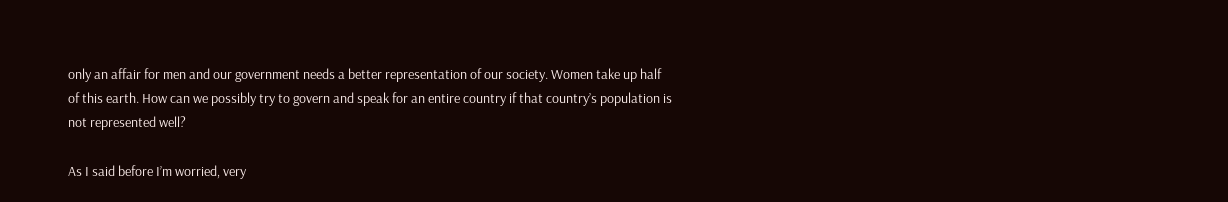only an affair for men and our government needs a better representation of our society. Women take up half of this earth. How can we possibly try to govern and speak for an entire country if that country’s population is not represented well?

As I said before I’m worried, very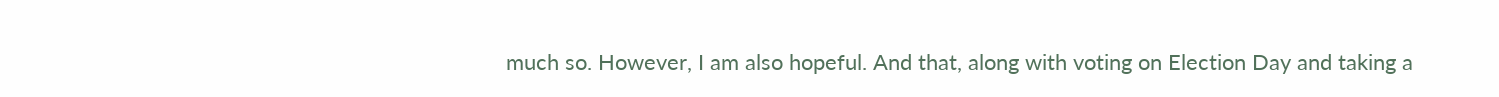much so. However, I am also hopeful. And that, along with voting on Election Day and taking a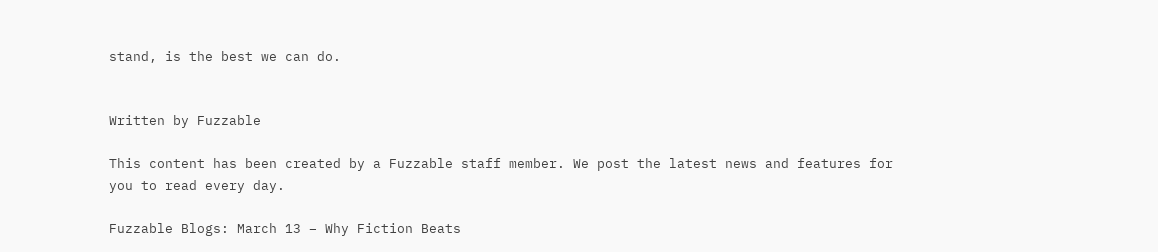stand, is the best we can do.


Written by Fuzzable

This content has been created by a Fuzzable staff member. We post the latest news and features for you to read every day.

Fuzzable Blogs: March 13 – Why Fiction Beats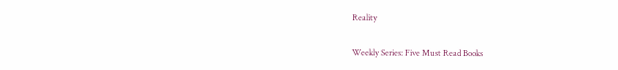Reality


Weekly Series: Five Must Read Books